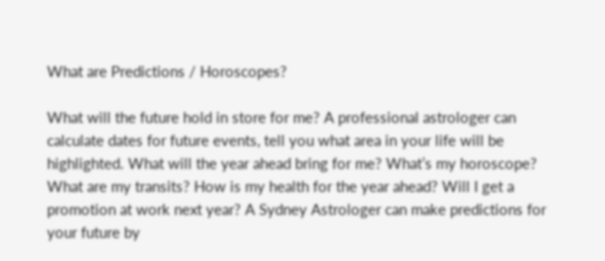What are Predictions / Horoscopes?

What will the future hold in store for me? A professional astrologer can calculate dates for future events, tell you what area in your life will be highlighted. What will the year ahead bring for me? What’s my horoscope? What are my transits? How is my health for the year ahead? Will I get a promotion at work next year? A Sydney Astrologer can make predictions for your future by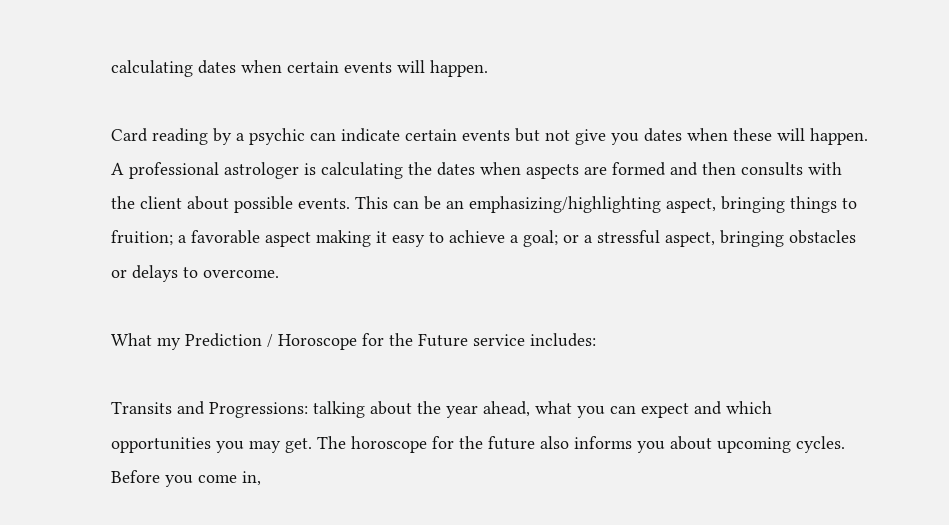calculating dates when certain events will happen.

Card reading by a psychic can indicate certain events but not give you dates when these will happen. A professional astrologer is calculating the dates when aspects are formed and then consults with the client about possible events. This can be an emphasizing/highlighting aspect, bringing things to fruition; a favorable aspect making it easy to achieve a goal; or a stressful aspect, bringing obstacles or delays to overcome.

What my Prediction / Horoscope for the Future service includes:

Transits and Progressions: talking about the year ahead, what you can expect and which opportunities you may get. The horoscope for the future also informs you about upcoming cycles. Before you come in,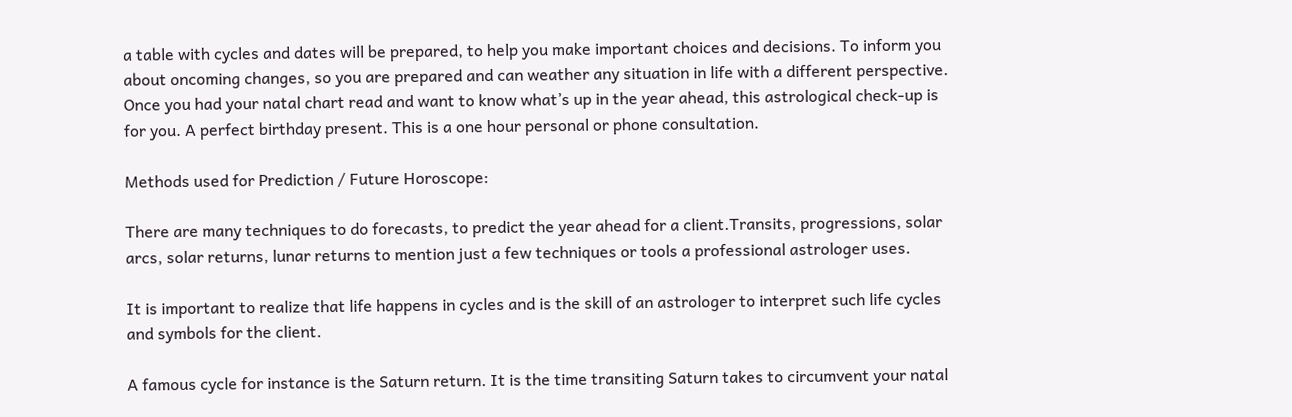a table with cycles and dates will be prepared, to help you make important choices and decisions. To inform you about oncoming changes, so you are prepared and can weather any situation in life with a different perspective. Once you had your natal chart read and want to know what’s up in the year ahead, this astrological check-up is for you. A perfect birthday present. This is a one hour personal or phone consultation.

Methods used for Prediction / Future Horoscope:

There are many techniques to do forecasts, to predict the year ahead for a client.Transits, progressions, solar arcs, solar returns, lunar returns to mention just a few techniques or tools a professional astrologer uses.

It is important to realize that life happens in cycles and is the skill of an astrologer to interpret such life cycles and symbols for the client.

A famous cycle for instance is the Saturn return. It is the time transiting Saturn takes to circumvent your natal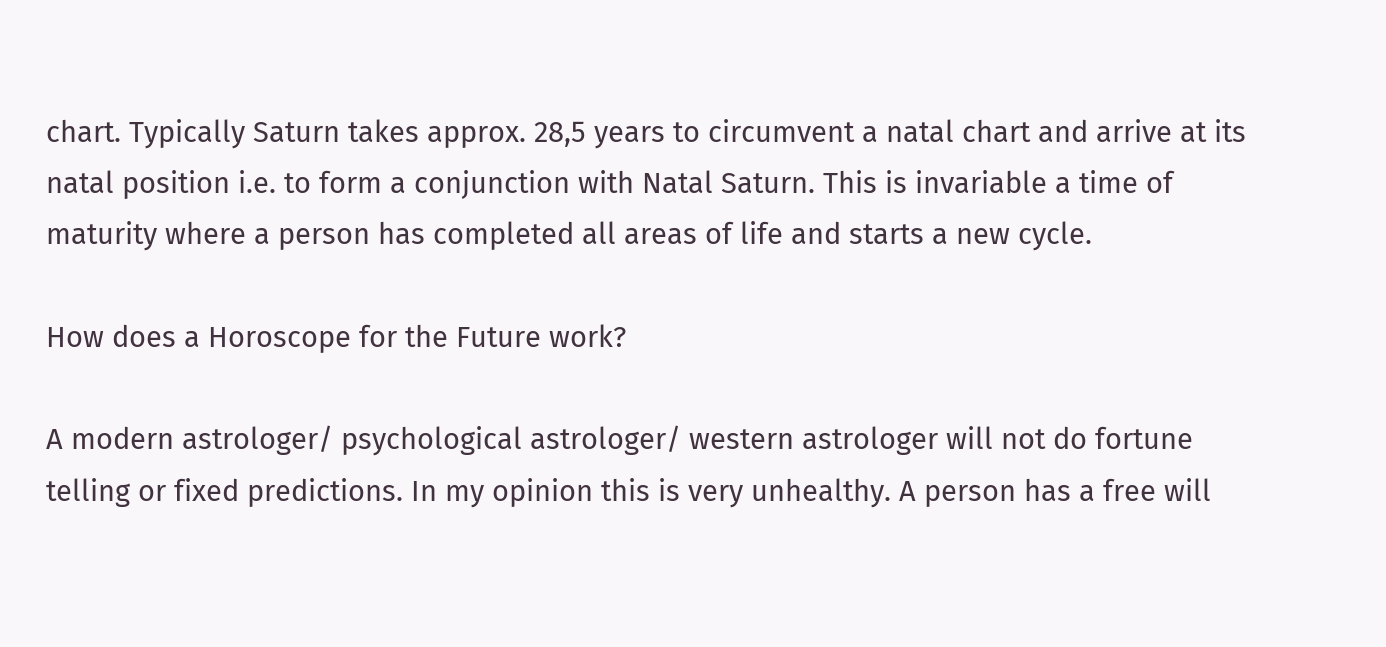chart. Typically Saturn takes approx. 28,5 years to circumvent a natal chart and arrive at its natal position i.e. to form a conjunction with Natal Saturn. This is invariable a time of maturity where a person has completed all areas of life and starts a new cycle.

How does a Horoscope for the Future work?

A modern astrologer/ psychological astrologer/ western astrologer will not do fortune telling or fixed predictions. In my opinion this is very unhealthy. A person has a free will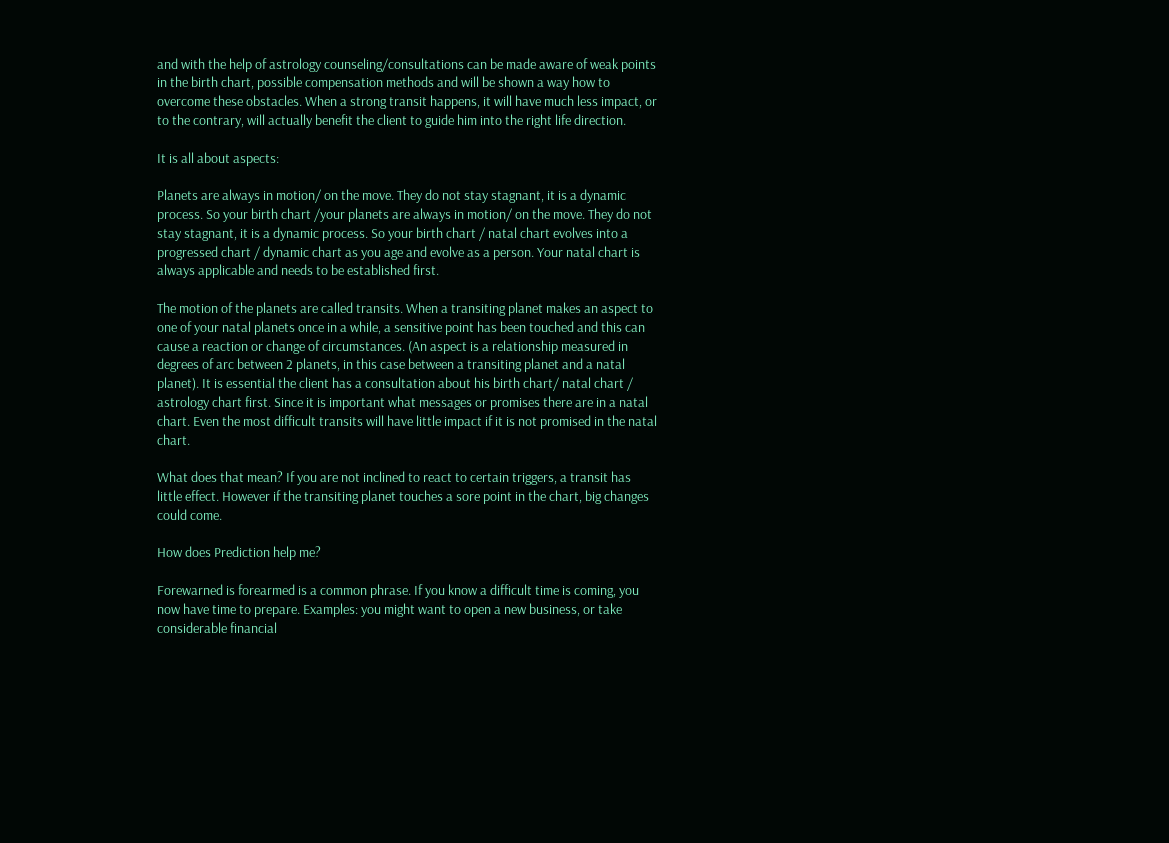and with the help of astrology counseling/consultations can be made aware of weak points in the birth chart, possible compensation methods and will be shown a way how to overcome these obstacles. When a strong transit happens, it will have much less impact, or to the contrary, will actually benefit the client to guide him into the right life direction.

It is all about aspects:

Planets are always in motion/ on the move. They do not stay stagnant, it is a dynamic process. So your birth chart /your planets are always in motion/ on the move. They do not stay stagnant, it is a dynamic process. So your birth chart / natal chart evolves into a progressed chart / dynamic chart as you age and evolve as a person. Your natal chart is always applicable and needs to be established first.

The motion of the planets are called transits. When a transiting planet makes an aspect to  one of your natal planets once in a while, a sensitive point has been touched and this can cause a reaction or change of circumstances. (An aspect is a relationship measured in degrees of arc between 2 planets, in this case between a transiting planet and a natal planet). It is essential the client has a consultation about his birth chart/ natal chart / astrology chart first. Since it is important what messages or promises there are in a natal chart. Even the most difficult transits will have little impact if it is not promised in the natal chart.

What does that mean? If you are not inclined to react to certain triggers, a transit has little effect. However if the transiting planet touches a sore point in the chart, big changes could come.

How does Prediction help me?

Forewarned is forearmed is a common phrase. If you know a difficult time is coming, you now have time to prepare. Examples: you might want to open a new business, or take considerable financial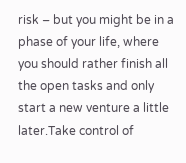risk – but you might be in a phase of your life, where you should rather finish all the open tasks and only start a new venture a little later.Take control of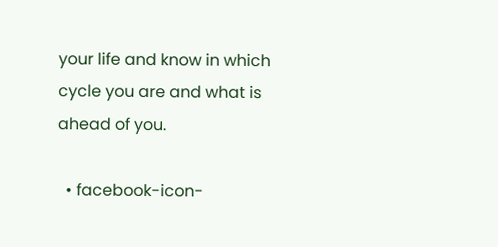your life and know in which cycle you are and what is ahead of you.

  • facebook-icon-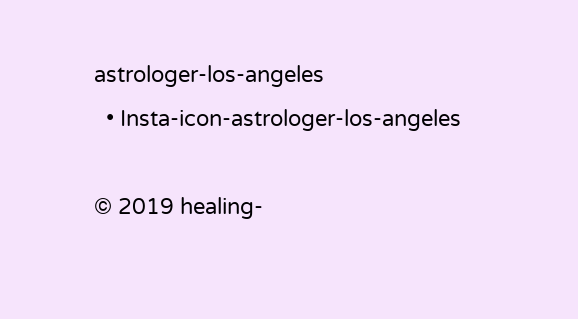astrologer-los-angeles
  • Insta-icon-astrologer-los-angeles

© 2019 healing-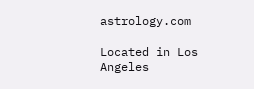astrology.com

Located in Los Angeles